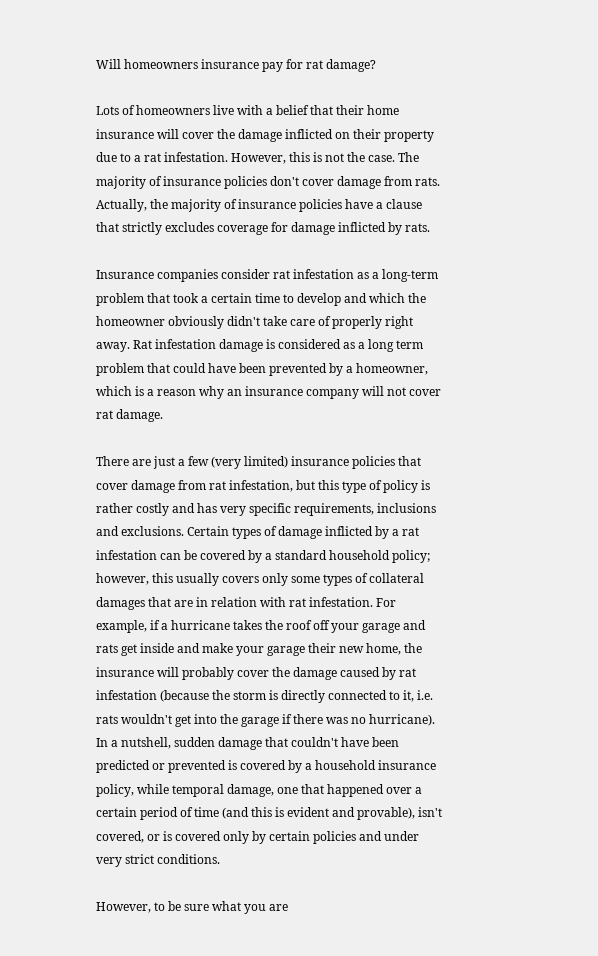Will homeowners insurance pay for rat damage?

Lots of homeowners live with a belief that their home insurance will cover the damage inflicted on their property due to a rat infestation. However, this is not the case. The majority of insurance policies don't cover damage from rats. Actually, the majority of insurance policies have a clause that strictly excludes coverage for damage inflicted by rats.

Insurance companies consider rat infestation as a long-term problem that took a certain time to develop and which the homeowner obviously didn't take care of properly right away. Rat infestation damage is considered as a long term problem that could have been prevented by a homeowner, which is a reason why an insurance company will not cover rat damage.

There are just a few (very limited) insurance policies that cover damage from rat infestation, but this type of policy is rather costly and has very specific requirements, inclusions and exclusions. Certain types of damage inflicted by a rat infestation can be covered by a standard household policy; however, this usually covers only some types of collateral damages that are in relation with rat infestation. For example, if a hurricane takes the roof off your garage and rats get inside and make your garage their new home, the insurance will probably cover the damage caused by rat infestation (because the storm is directly connected to it, i.e. rats wouldn't get into the garage if there was no hurricane). In a nutshell, sudden damage that couldn't have been predicted or prevented is covered by a household insurance policy, while temporal damage, one that happened over a certain period of time (and this is evident and provable), isn't covered, or is covered only by certain policies and under very strict conditions.

However, to be sure what you are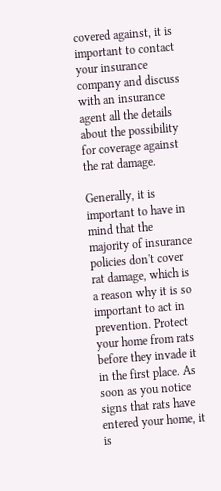covered against, it is important to contact your insurance company and discuss with an insurance agent all the details about the possibility for coverage against the rat damage.

Generally, it is important to have in mind that the majority of insurance policies don't cover rat damage, which is a reason why it is so important to act in prevention. Protect your home from rats before they invade it in the first place. As soon as you notice signs that rats have entered your home, it is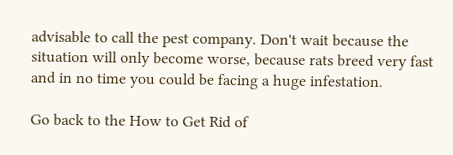advisable to call the pest company. Don't wait because the situation will only become worse, because rats breed very fast and in no time you could be facing a huge infestation.

Go back to the How to Get Rid of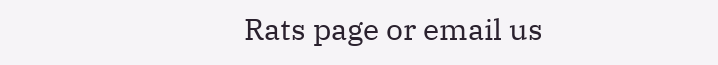Rats page or email us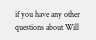if you have any other questions about Will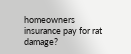homeowners insurance pay for rat damage?